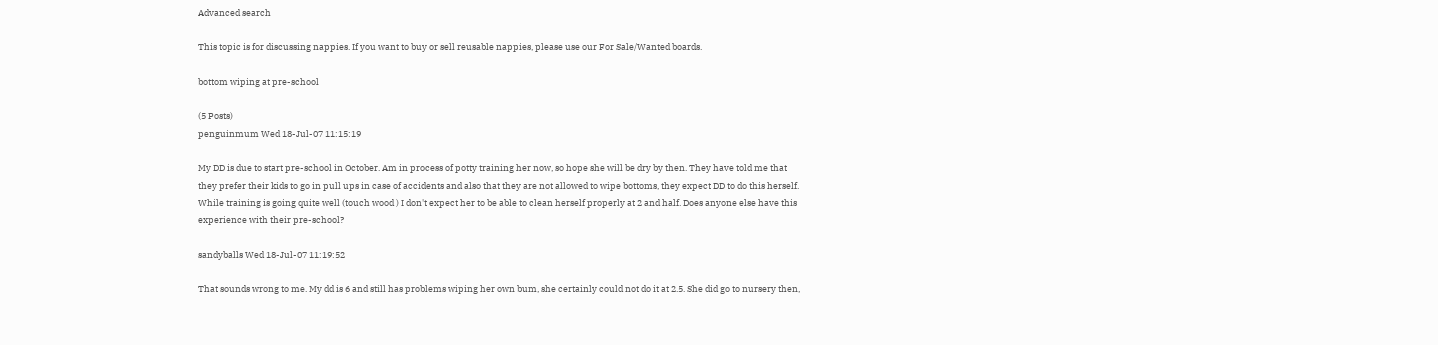Advanced search

This topic is for discussing nappies. If you want to buy or sell reusable nappies, please use our For Sale/Wanted boards.

bottom wiping at pre-school

(5 Posts)
penguinmum Wed 18-Jul-07 11:15:19

My DD is due to start pre-school in October. Am in process of potty training her now, so hope she will be dry by then. They have told me that they prefer their kids to go in pull ups in case of accidents and also that they are not allowed to wipe bottoms, they expect DD to do this herself. While training is going quite well (touch wood ) I don't expect her to be able to clean herself properly at 2 and half. Does anyone else have this experience with their pre-school?

sandyballs Wed 18-Jul-07 11:19:52

That sounds wrong to me. My dd is 6 and still has problems wiping her own bum, she certainly could not do it at 2.5. She did go to nursery then,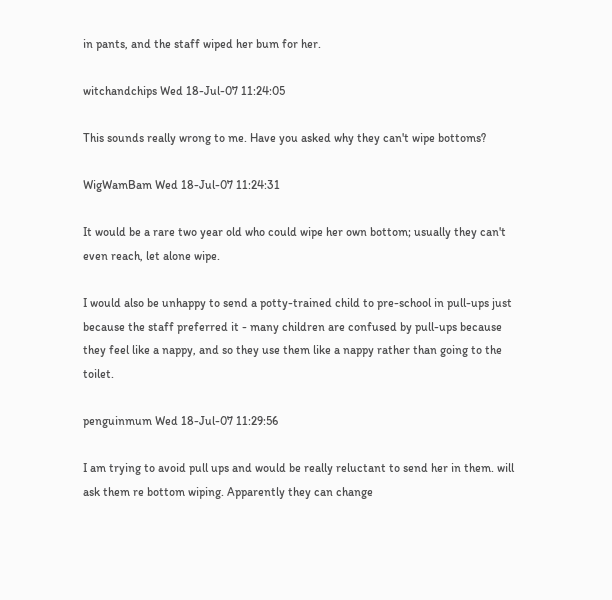in pants, and the staff wiped her bum for her.

witchandchips Wed 18-Jul-07 11:24:05

This sounds really wrong to me. Have you asked why they can't wipe bottoms?

WigWamBam Wed 18-Jul-07 11:24:31

It would be a rare two year old who could wipe her own bottom; usually they can't even reach, let alone wipe.

I would also be unhappy to send a potty-trained child to pre-school in pull-ups just because the staff preferred it - many children are confused by pull-ups because they feel like a nappy, and so they use them like a nappy rather than going to the toilet.

penguinmum Wed 18-Jul-07 11:29:56

I am trying to avoid pull ups and would be really reluctant to send her in them. will ask them re bottom wiping. Apparently they can change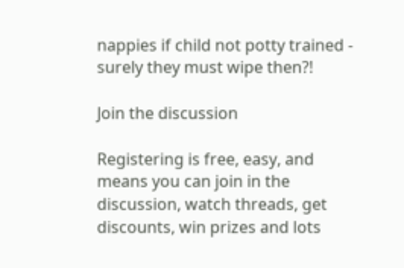nappies if child not potty trained - surely they must wipe then?!

Join the discussion

Registering is free, easy, and means you can join in the discussion, watch threads, get discounts, win prizes and lots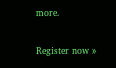more.

Register now »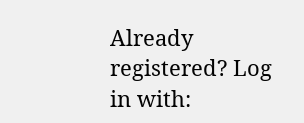Already registered? Log in with: